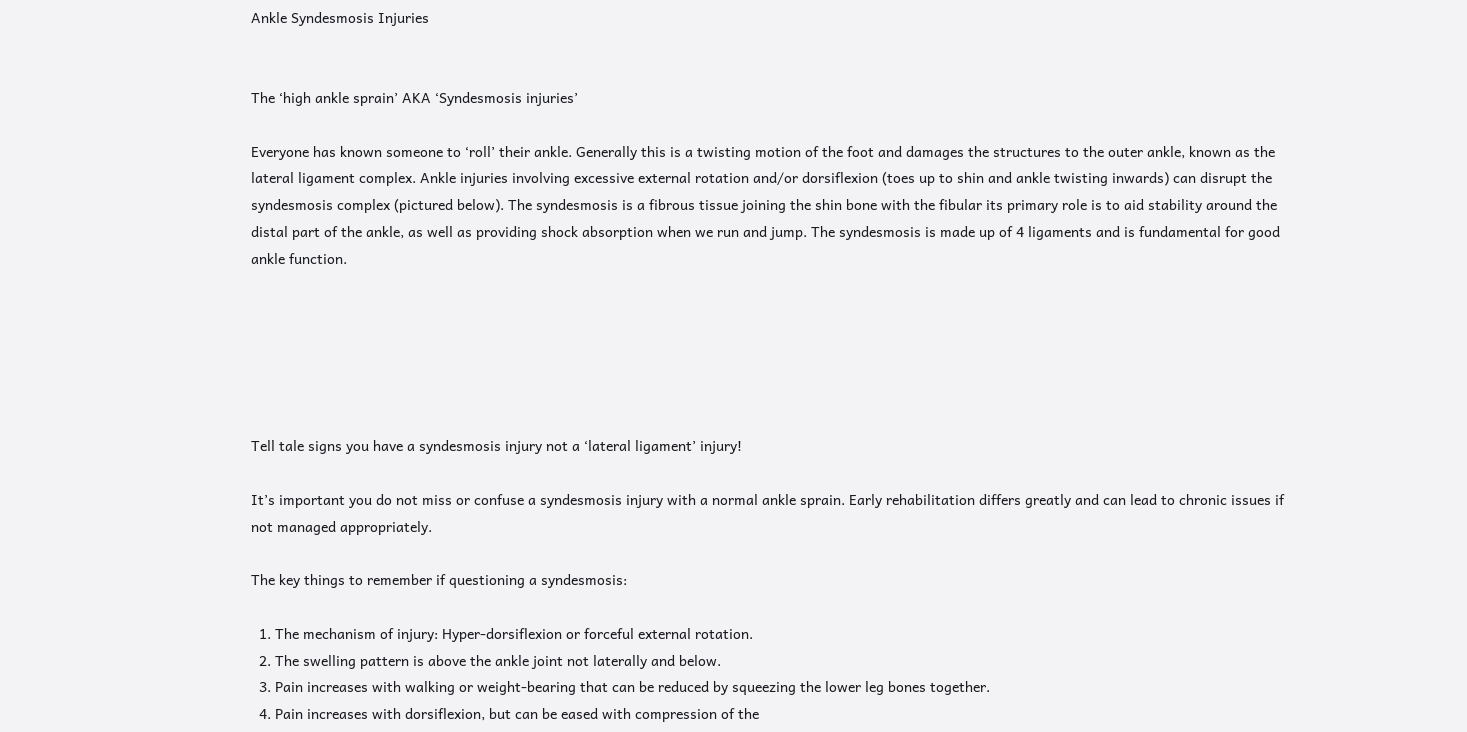Ankle Syndesmosis Injuries


The ‘high ankle sprain’ AKA ‘Syndesmosis injuries’

Everyone has known someone to ‘roll’ their ankle. Generally this is a twisting motion of the foot and damages the structures to the outer ankle, known as the lateral ligament complex. Ankle injuries involving excessive external rotation and/or dorsiflexion (toes up to shin and ankle twisting inwards) can disrupt the syndesmosis complex (pictured below). The syndesmosis is a fibrous tissue joining the shin bone with the fibular its primary role is to aid stability around the distal part of the ankle, as well as providing shock absorption when we run and jump. The syndesmosis is made up of 4 ligaments and is fundamental for good ankle function.






Tell tale signs you have a syndesmosis injury not a ‘lateral ligament’ injury!

It’s important you do not miss or confuse a syndesmosis injury with a normal ankle sprain. Early rehabilitation differs greatly and can lead to chronic issues if not managed appropriately.

The key things to remember if questioning a syndesmosis:

  1. The mechanism of injury: Hyper-dorsiflexion or forceful external rotation.
  2. The swelling pattern is above the ankle joint not laterally and below.
  3. Pain increases with walking or weight-bearing that can be reduced by squeezing the lower leg bones together.
  4. Pain increases with dorsiflexion, but can be eased with compression of the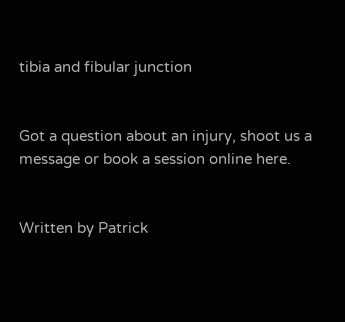tibia and fibular junction


Got a question about an injury, shoot us a message or book a session online here.


Written by Patrick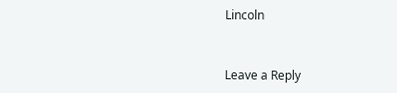Lincoln



Leave a Reply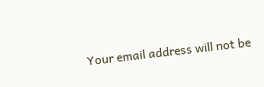Your email address will not be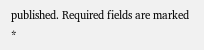published. Required fields are marked *